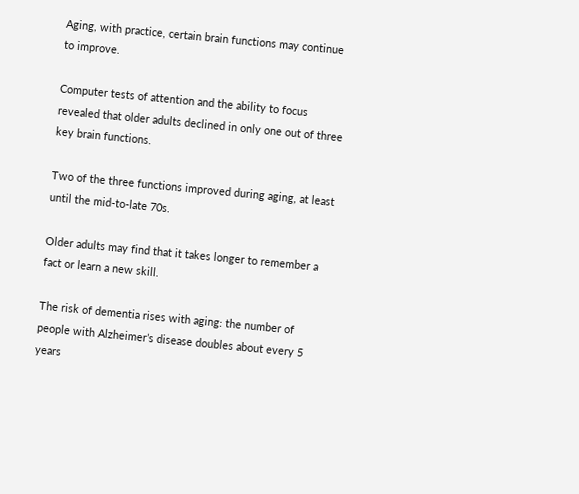Aging, with practice, certain brain functions may continue to improve.

Computer tests of attention and the ability to focus revealed that older adults declined in only one out of three key brain functions.

Two of the three functions improved during aging, at least until the mid-to-late 70s.

Older adults may find that it takes longer to remember a fact or learn a new skill.

The risk of dementia rises with aging: the number of people with Alzheimer’s disease doubles about every 5 years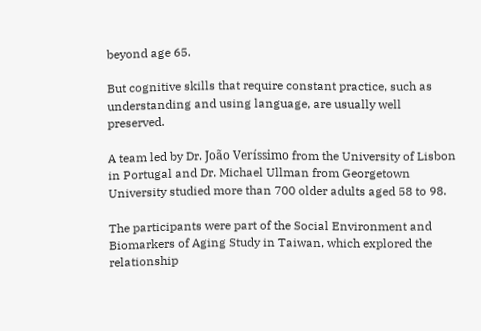beyond age 65.

But cognitive skills that require constant practice, such as understanding and using language, are usually well preserved.

A team led by Dr. João Veríssimo from the University of Lisbon in Portugal and Dr. Michael Ullman from Georgetown University studied more than 700 older adults aged 58 to 98.

The participants were part of the Social Environment and Biomarkers of Aging Study in Taiwan, which explored the relationship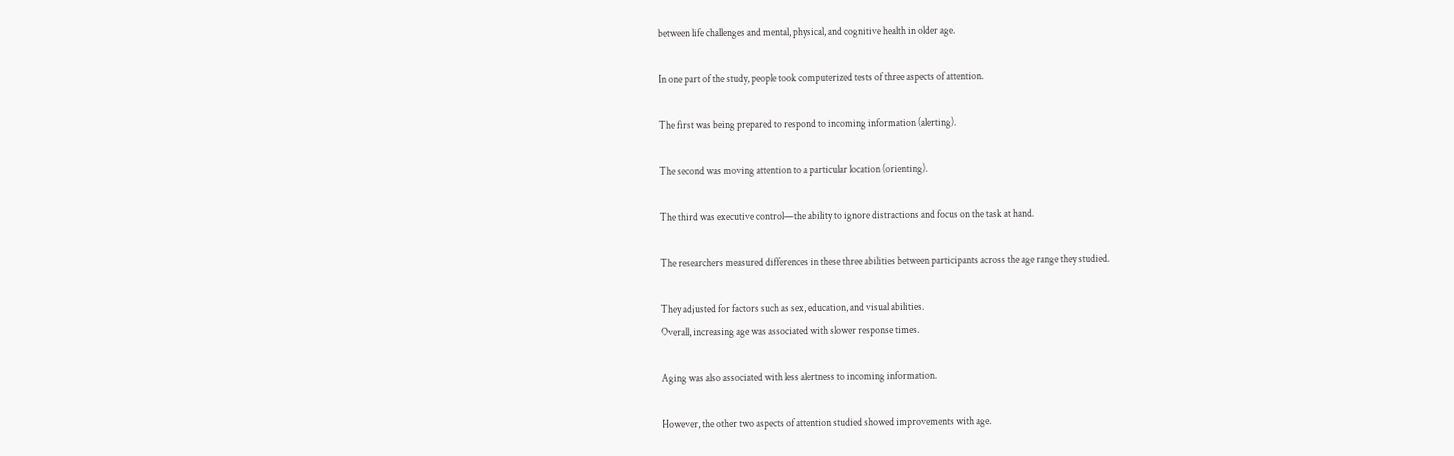between life challenges and mental, physical, and cognitive health in older age.

In one part of the study, people took computerized tests of three aspects of attention.

The first was being prepared to respond to incoming information (alerting).

The second was moving attention to a particular location (orienting).

The third was executive control—the ability to ignore distractions and focus on the task at hand.

The researchers measured differences in these three abilities between participants across the age range they studied.

They adjusted for factors such as sex, education, and visual abilities.
Overall, increasing age was associated with slower response times.

Aging was also associated with less alertness to incoming information.

However, the other two aspects of attention studied showed improvements with age.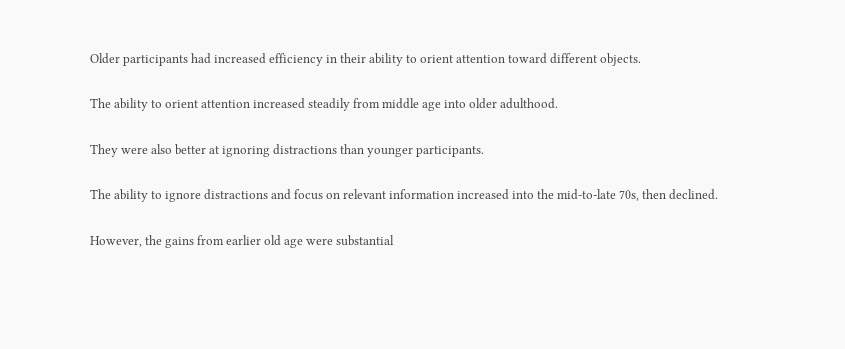Older participants had increased efficiency in their ability to orient attention toward different objects.

The ability to orient attention increased steadily from middle age into older adulthood.

They were also better at ignoring distractions than younger participants.

The ability to ignore distractions and focus on relevant information increased into the mid-to-late 70s, then declined.

However, the gains from earlier old age were substantial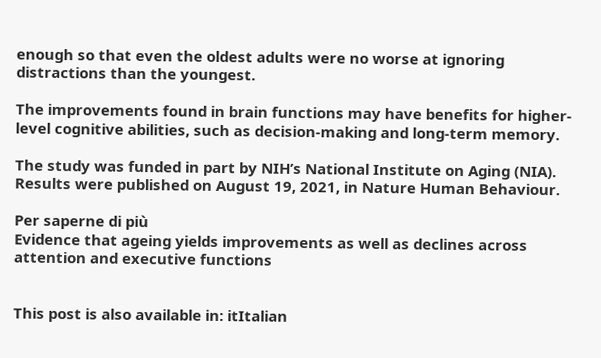enough so that even the oldest adults were no worse at ignoring distractions than the youngest.

The improvements found in brain functions may have benefits for higher-level cognitive abilities, such as decision-making and long-term memory.

The study was funded in part by NIH’s National Institute on Aging (NIA). Results were published on August 19, 2021, in Nature Human Behaviour.

Per saperne di più
Evidence that ageing yields improvements as well as declines across attention and executive functions


This post is also available in: itItalian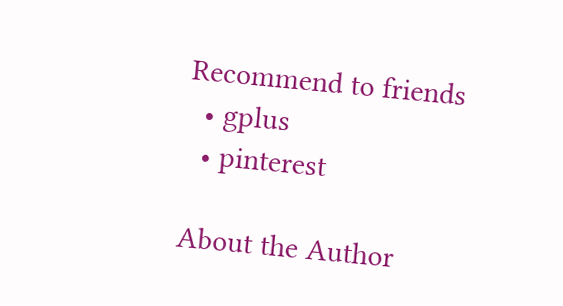Recommend to friends
  • gplus
  • pinterest

About the Author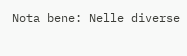Nota bene: Nelle diverse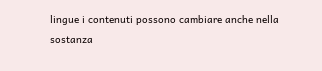lingue i contenuti possono cambiare anche nella sostanza